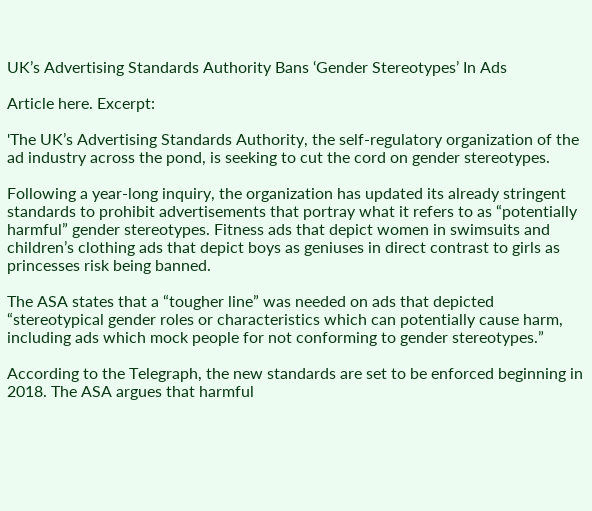UK’s Advertising Standards Authority Bans ‘Gender Stereotypes’ In Ads

Article here. Excerpt:

'The UK’s Advertising Standards Authority, the self-regulatory organization of the ad industry across the pond, is seeking to cut the cord on gender stereotypes.

Following a year-long inquiry, the organization has updated its already stringent standards to prohibit advertisements that portray what it refers to as “potentially harmful” gender stereotypes. Fitness ads that depict women in swimsuits and children’s clothing ads that depict boys as geniuses in direct contrast to girls as princesses risk being banned.

The ASA states that a “tougher line” was needed on ads that depicted “stereotypical gender roles or characteristics which can potentially cause harm, including ads which mock people for not conforming to gender stereotypes.”

According to the Telegraph, the new standards are set to be enforced beginning in 2018. The ASA argues that harmful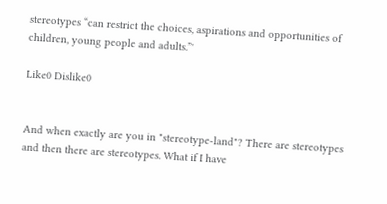stereotypes “can restrict the choices, aspirations and opportunities of children, young people and adults.”'

Like0 Dislike0


And when exactly are you in "stereotype-land"? There are stereotypes and then there are stereotypes. What if I have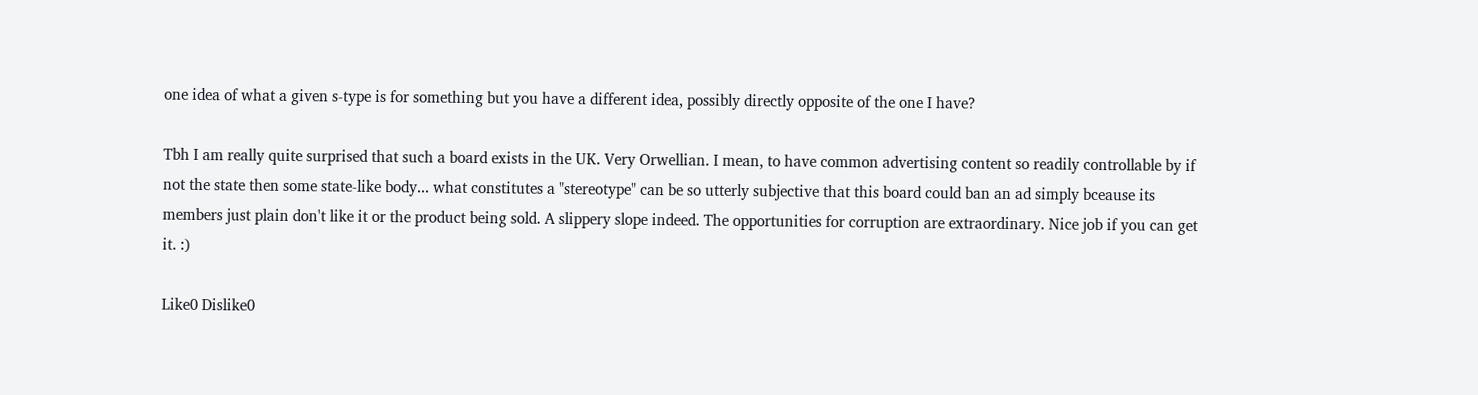one idea of what a given s-type is for something but you have a different idea, possibly directly opposite of the one I have?

Tbh I am really quite surprised that such a board exists in the UK. Very Orwellian. I mean, to have common advertising content so readily controllable by if not the state then some state-like body... what constitutes a "stereotype" can be so utterly subjective that this board could ban an ad simply bceause its members just plain don't like it or the product being sold. A slippery slope indeed. The opportunities for corruption are extraordinary. Nice job if you can get it. :)

Like0 Dislike0